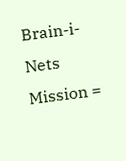Brain-i-Nets Mission =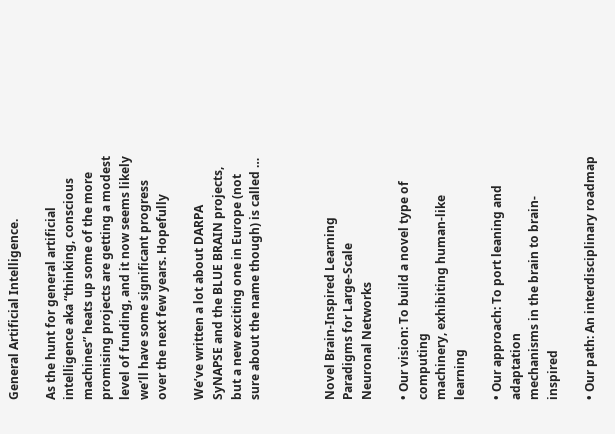General Artificial Intelligence.

As the hunt for general artificial intelligence aka “thinking, conscious machines” heats up some of the more promising projects are getting a modest level of funding, and it now seems likely we’ll have some significant progress over the next few years. Hopefully

We’ve written a lot about DARPA SyNAPSE and the BLUE BRAIN projects, but a new exciting one in Europe (not sure about the name though) is called …



Novel Brain‐Inspired Learning Paradigms for Large‐Scale
Neuronal Networks

• Our vision: To build a novel type of computing
machinery, exhibiting human‐like learning

• Our approach: To port leaning and adaptation
mechanisms in the brain to brain‐inspired

• Our path: An interdisciplinary roadmap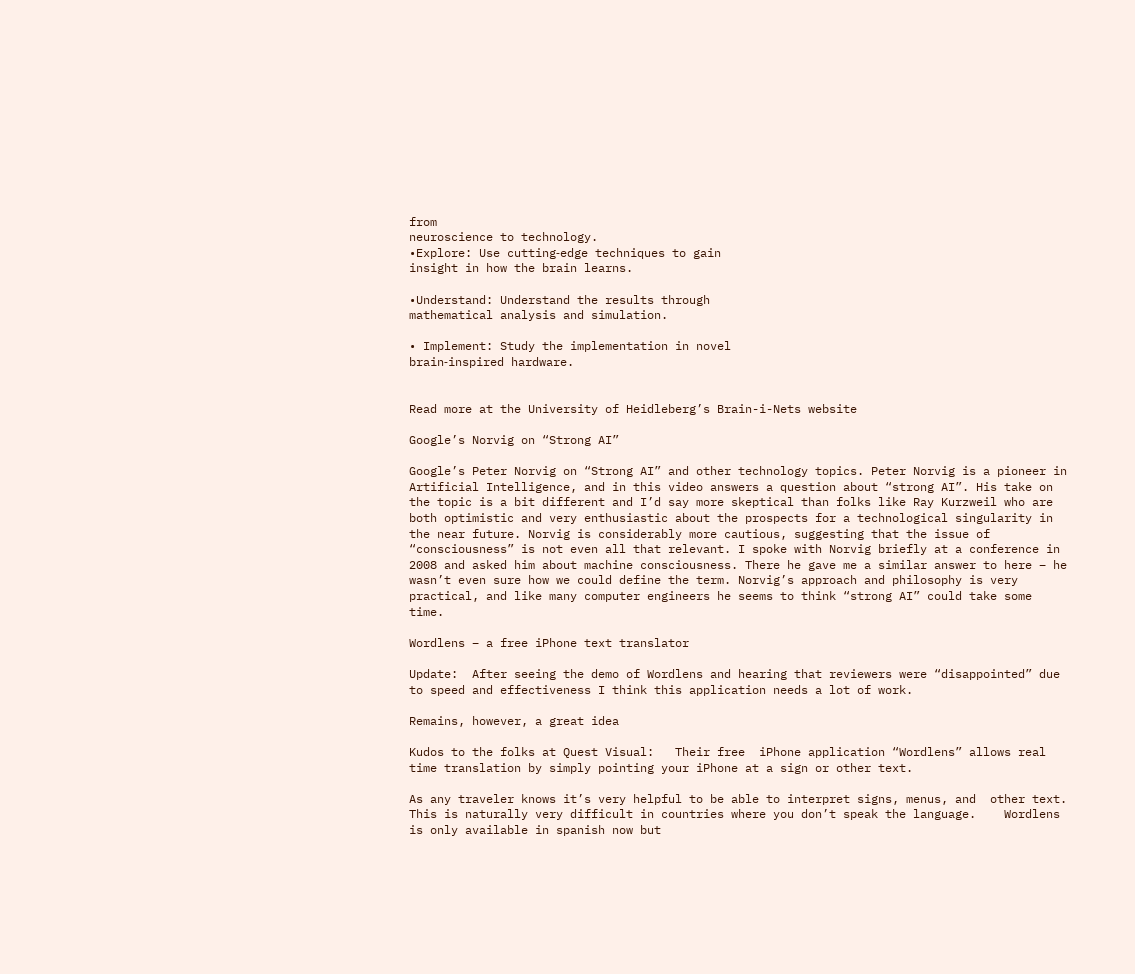from
neuroscience to technology.
•Explore: Use cutting‐edge techniques to gain
insight in how the brain learns.

•Understand: Understand the results through
mathematical analysis and simulation.

• Implement: Study the implementation in novel
brain‐inspired hardware.


Read more at the University of Heidleberg’s Brain-i-Nets website

Google’s Norvig on “Strong AI”

Google’s Peter Norvig on “Strong AI” and other technology topics. Peter Norvig is a pioneer in Artificial Intelligence, and in this video answers a question about “strong AI”. His take on the topic is a bit different and I’d say more skeptical than folks like Ray Kurzweil who are both optimistic and very enthusiastic about the prospects for a technological singularity in the near future. Norvig is considerably more cautious, suggesting that the issue of “consciousness” is not even all that relevant. I spoke with Norvig briefly at a conference in 2008 and asked him about machine consciousness. There he gave me a similar answer to here – he wasn’t even sure how we could define the term. Norvig’s approach and philosophy is very practical, and like many computer engineers he seems to think “strong AI” could take some time.

Wordlens – a free iPhone text translator

Update:  After seeing the demo of Wordlens and hearing that reviewers were “disappointed” due to speed and effectiveness I think this application needs a lot of work.

Remains, however, a great idea

Kudos to the folks at Quest Visual:   Their free  iPhone application “Wordlens” allows real time translation by simply pointing your iPhone at a sign or other text.

As any traveler knows it’s very helpful to be able to interpret signs, menus, and  other text.   This is naturally very difficult in countries where you don’t speak the language.    Wordlens is only available in spanish now but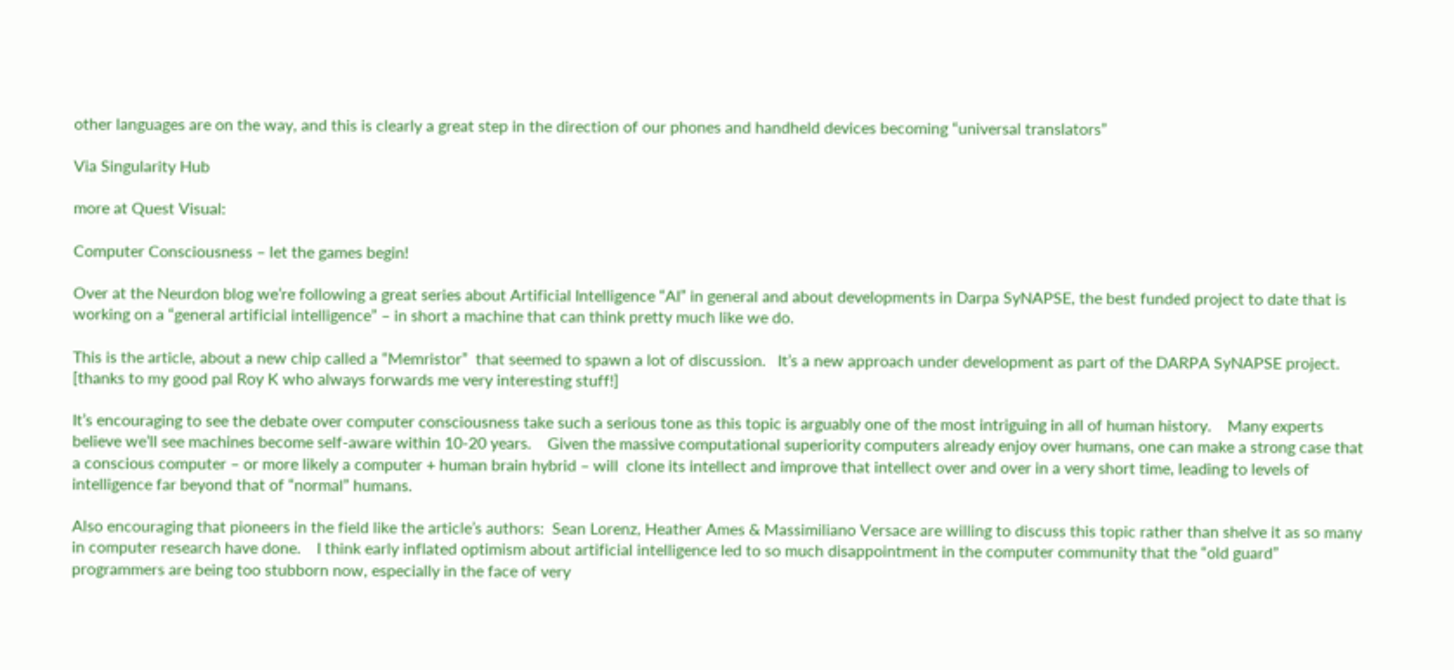other languages are on the way, and this is clearly a great step in the direction of our phones and handheld devices becoming “universal translators”

Via Singularity Hub

more at Quest Visual:

Computer Consciousness – let the games begin!

Over at the Neurdon blog we’re following a great series about Artificial Intelligence “AI” in general and about developments in Darpa SyNAPSE, the best funded project to date that is working on a “general artificial intelligence” – in short a machine that can think pretty much like we do.

This is the article, about a new chip called a “Memristor”  that seemed to spawn a lot of discussion.   It’s a new approach under development as part of the DARPA SyNAPSE project.  [thanks to my good pal Roy K who always forwards me very interesting stuff!]

It’s encouraging to see the debate over computer consciousness take such a serious tone as this topic is arguably one of the most intriguing in all of human history.    Many experts believe we’ll see machines become self-aware within 10-20 years.    Given the massive computational superiority computers already enjoy over humans, one can make a strong case that a conscious computer – or more likely a computer + human brain hybrid – will  clone its intellect and improve that intellect over and over in a very short time, leading to levels of intelligence far beyond that of “normal” humans.

Also encouraging that pioneers in the field like the article’s authors:  Sean Lorenz, Heather Ames & Massimiliano Versace are willing to discuss this topic rather than shelve it as so many in computer research have done.    I think early inflated optimism about artificial intelligence led to so much disappointment in the computer community that the “old guard” programmers are being too stubborn now, especially in the face of very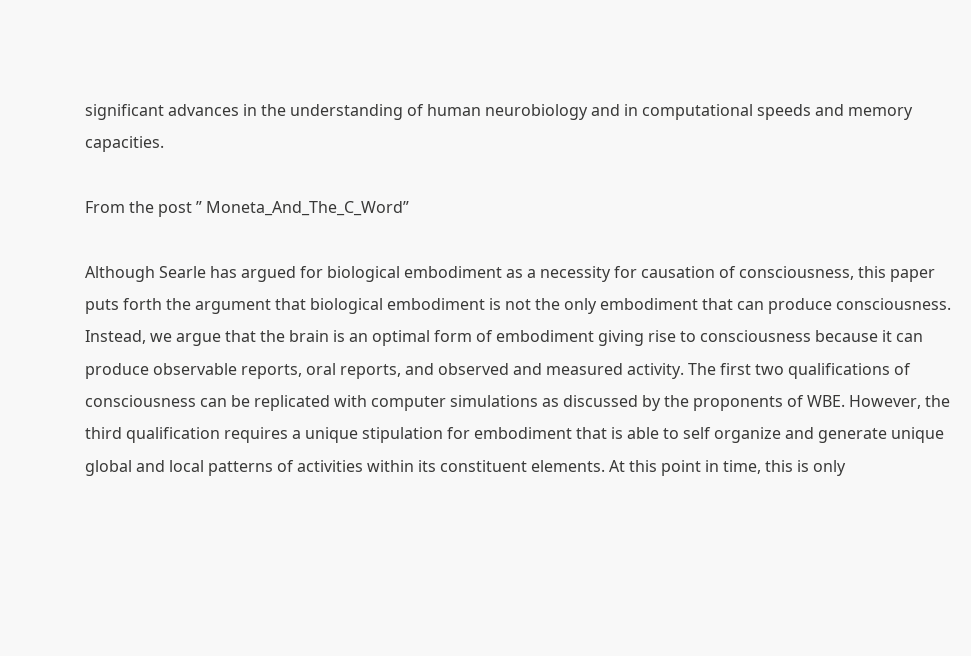significant advances in the understanding of human neurobiology and in computational speeds and memory capacities.

From the post ” Moneta_And_The_C_Word”

Although Searle has argued for biological embodiment as a necessity for causation of consciousness, this paper puts forth the argument that biological embodiment is not the only embodiment that can produce consciousness. Instead, we argue that the brain is an optimal form of embodiment giving rise to consciousness because it can produce observable reports, oral reports, and observed and measured activity. The first two qualifications of consciousness can be replicated with computer simulations as discussed by the proponents of WBE. However, the third qualification requires a unique stipulation for embodiment that is able to self organize and generate unique global and local patterns of activities within its constituent elements. At this point in time, this is only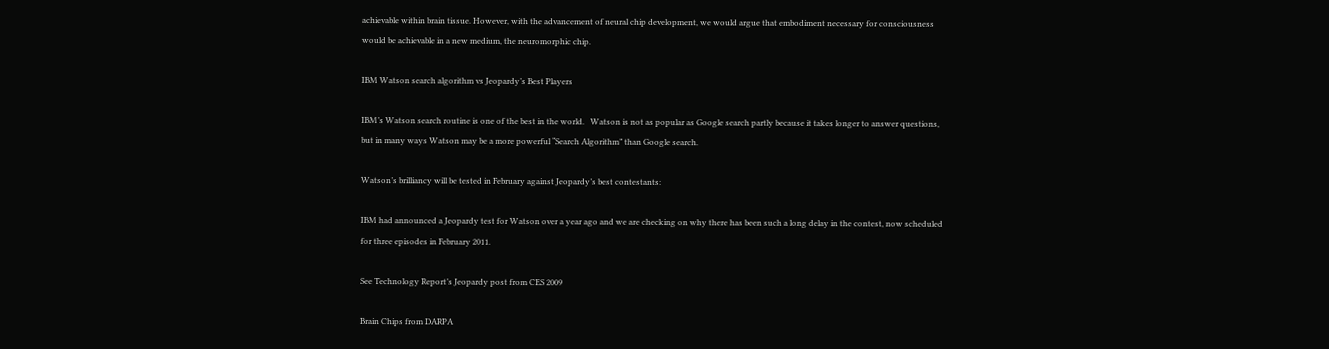achievable within brain tissue. However, with the advancement of neural chip development, we would argue that embodiment necessary for consciousness would be achievable in a new medium, the neuromorphic chip.

IBM Watson search algorithm vs Jeopardy’s Best Players

IBM’s Watson search routine is one of the best in the world.   Watson is not as popular as Google search partly because it takes longer to answer questions, but in many ways Watson may be a more powerful “Search Algorithm” than Google search.

Watson’s brilliancy will be tested in February against Jeopardy’s best contestants:

IBM had announced a Jeopardy test for Watson over a year ago and we are checking on why there has been such a long delay in the contest, now scheduled for three episodes in February 2011.

See Technology Report’s Jeopardy post from CES 2009

Brain Chips from DARPA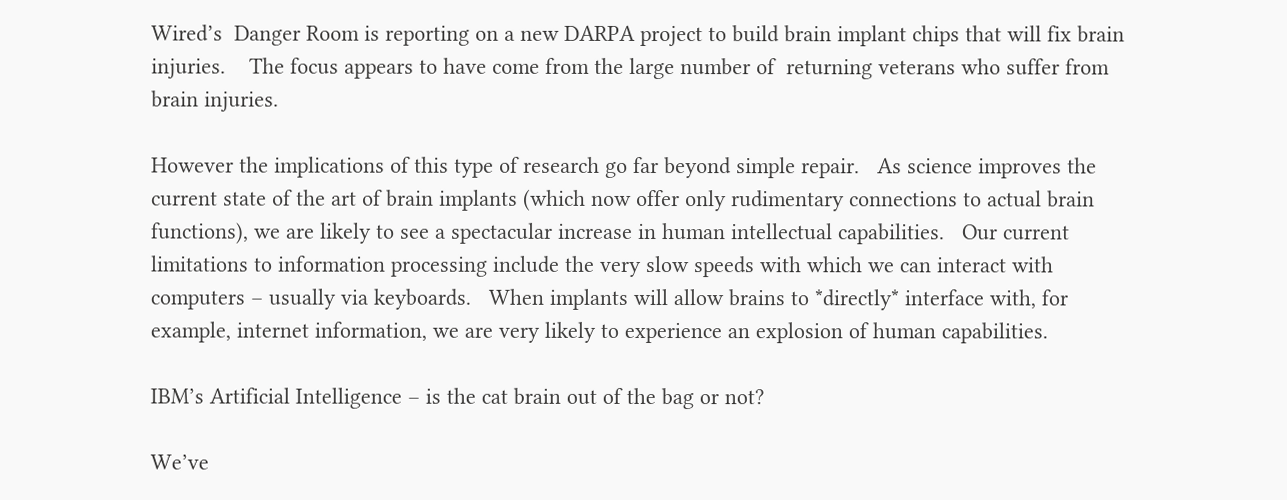Wired’s  Danger Room is reporting on a new DARPA project to build brain implant chips that will fix brain injuries.    The focus appears to have come from the large number of  returning veterans who suffer from brain injuries.

However the implications of this type of research go far beyond simple repair.   As science improves the current state of the art of brain implants (which now offer only rudimentary connections to actual brain functions), we are likely to see a spectacular increase in human intellectual capabilities.   Our current limitations to information processing include the very slow speeds with which we can interact with computers – usually via keyboards.   When implants will allow brains to *directly* interface with, for example, internet information, we are very likely to experience an explosion of human capabilities.

IBM’s Artificial Intelligence – is the cat brain out of the bag or not?

We’ve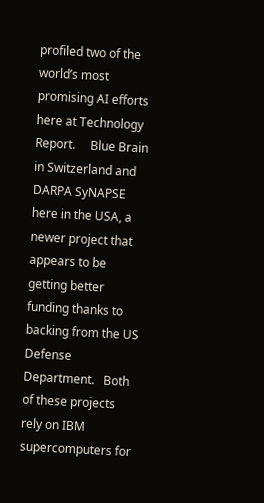profiled two of the world’s most promising AI efforts here at Technology Report.     Blue Brain in Switzerland and DARPA SyNAPSE here in the USA, a newer project that appears to be getting better funding thanks to backing from the US Defense Department.   Both of these projects rely on IBM supercomputers for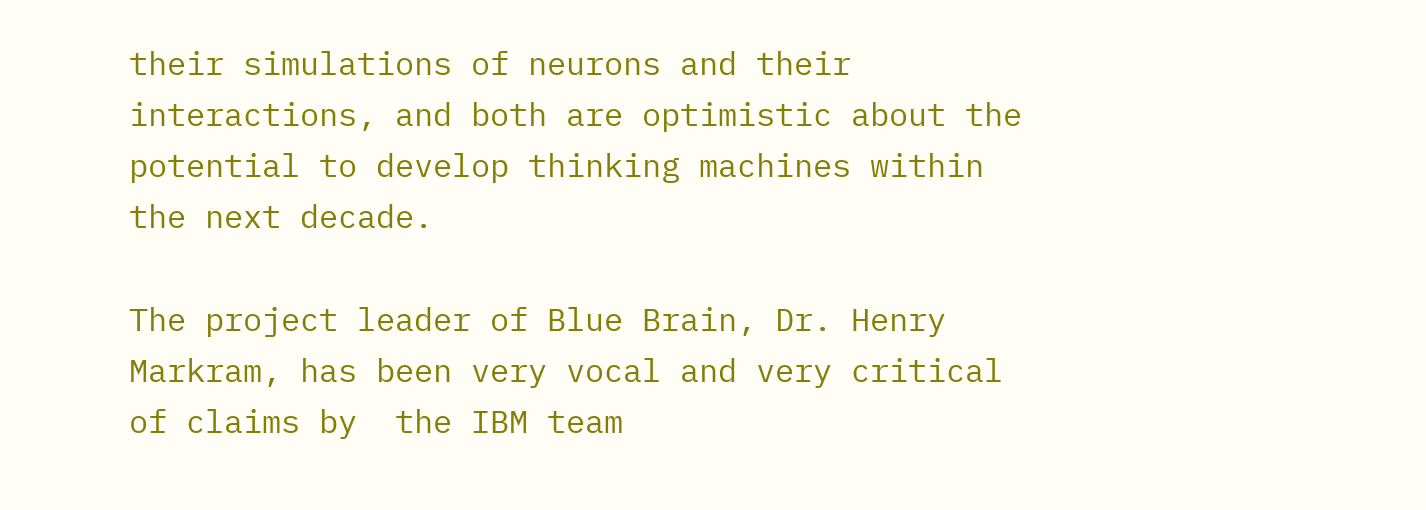their simulations of neurons and their interactions, and both are optimistic about the potential to develop thinking machines within the next decade.

The project leader of Blue Brain, Dr. Henry Markram, has been very vocal and very critical of claims by  the IBM team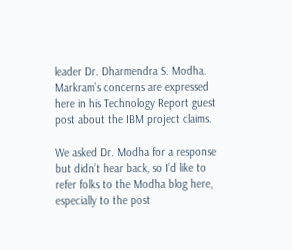leader Dr. Dharmendra S. Modha.    Markram’s concerns are expressed here in his Technology Report guest post about the IBM project claims.

We asked Dr. Modha for a response but didn’t hear back, so I’d like to refer folks to the Modha blog here, especially to the post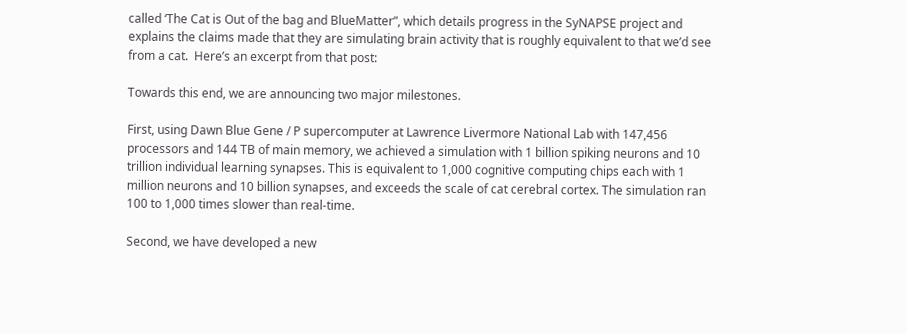called ‘The Cat is Out of the bag and BlueMatter”, which details progress in the SyNAPSE project and explains the claims made that they are simulating brain activity that is roughly equivalent to that we’d see from a cat.  Here’s an excerpt from that post:

Towards this end, we are announcing two major milestones.

First, using Dawn Blue Gene / P supercomputer at Lawrence Livermore National Lab with 147,456 processors and 144 TB of main memory, we achieved a simulation with 1 billion spiking neurons and 10 trillion individual learning synapses. This is equivalent to 1,000 cognitive computing chips each with 1 million neurons and 10 billion synapses, and exceeds the scale of cat cerebral cortex. The simulation ran 100 to 1,000 times slower than real-time.

Second, we have developed a new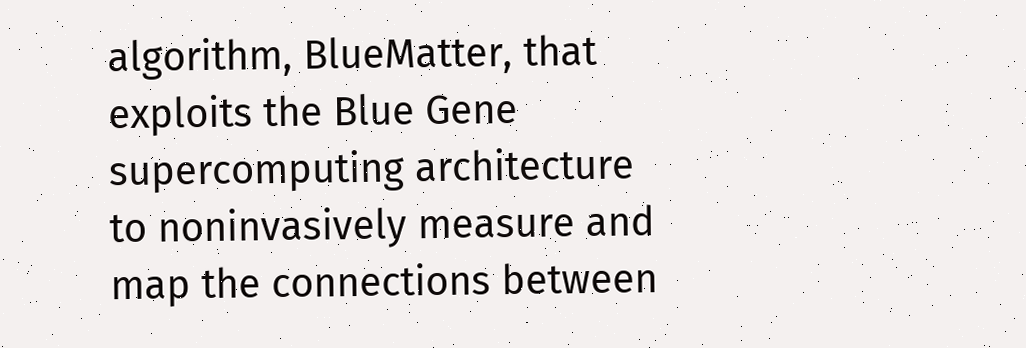algorithm, BlueMatter, that exploits the Blue Gene supercomputing architecture to noninvasively measure and map the connections between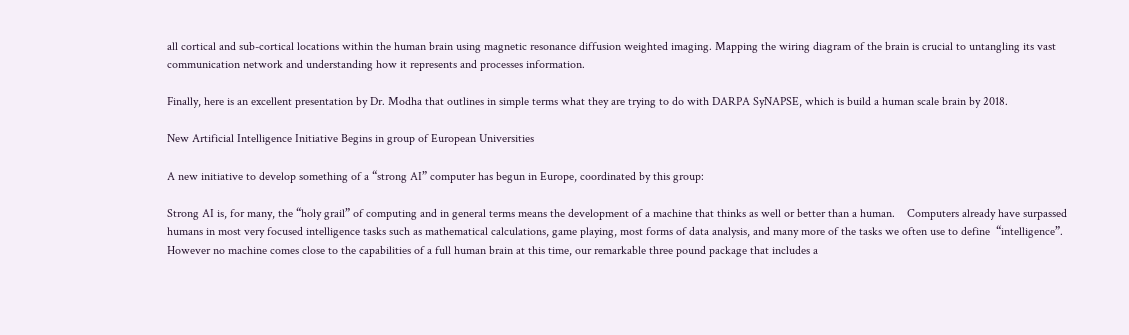all cortical and sub-cortical locations within the human brain using magnetic resonance diffusion weighted imaging. Mapping the wiring diagram of the brain is crucial to untangling its vast communication network and understanding how it represents and processes information.

Finally, here is an excellent presentation by Dr. Modha that outlines in simple terms what they are trying to do with DARPA SyNAPSE, which is build a human scale brain by 2018.

New Artificial Intelligence Initiative Begins in group of European Universities

A new initiative to develop something of a “strong AI” computer has begun in Europe, coordinated by this group:

Strong AI is, for many, the “holy grail” of computing and in general terms means the development of a machine that thinks as well or better than a human.    Computers already have surpassed humans in most very focused intelligence tasks such as mathematical calculations, game playing, most forms of data analysis, and many more of the tasks we often use to define  “intelligence”.     However no machine comes close to the capabilities of a full human brain at this time, our remarkable three pound package that includes a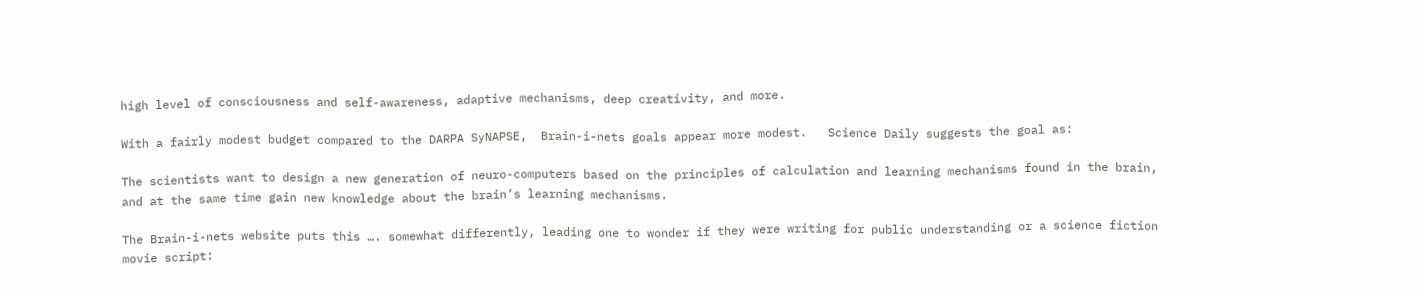high level of consciousness and self-awareness, adaptive mechanisms, deep creativity, and more.

With a fairly modest budget compared to the DARPA SyNAPSE,  Brain-i-nets goals appear more modest.   Science Daily suggests the goal as:

The scientists want to design a new generation of neuro-computers based on the principles of calculation and learning mechanisms found in the brain, and at the same time gain new knowledge about the brain’s learning mechanisms.

The Brain-i-nets website puts this …. somewhat differently, leading one to wonder if they were writing for public understanding or a science fiction movie script: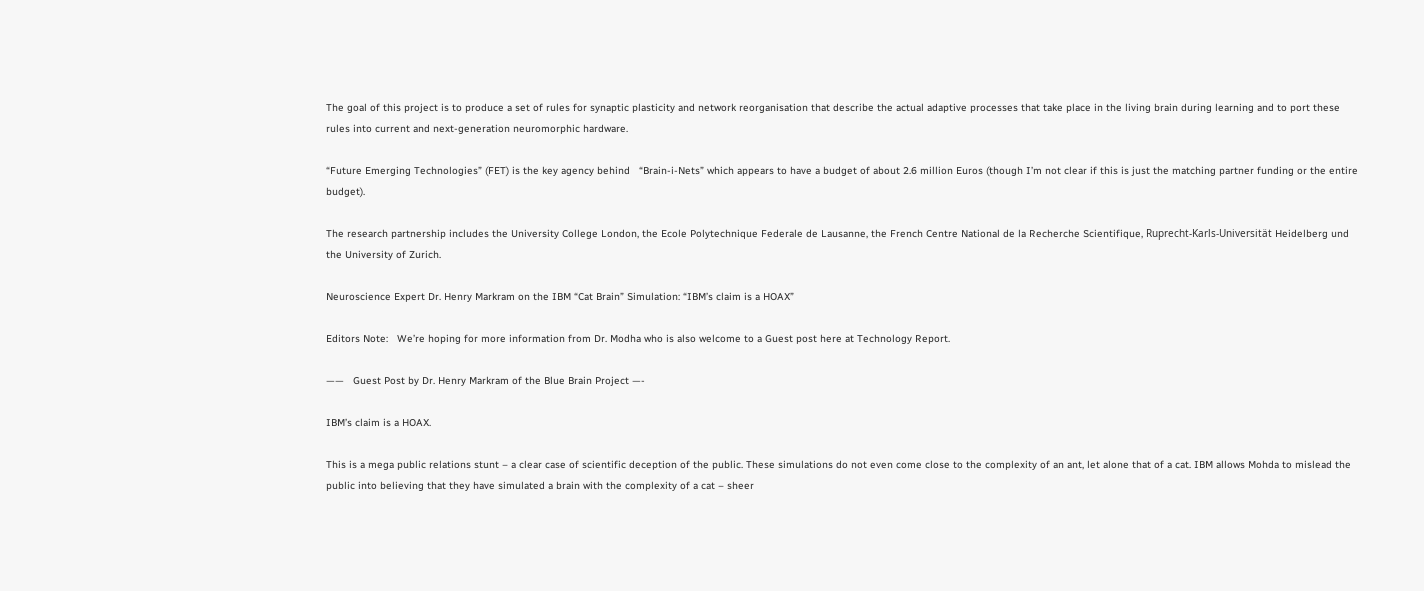The goal of this project is to produce a set of rules for synaptic plasticity and network reorganisation that describe the actual adaptive processes that take place in the living brain during learning and to port these rules into current and next-generation neuromorphic hardware.

“Future Emerging Technologies” (FET) is the key agency behind   “Brain-i-Nets” which appears to have a budget of about 2.6 million Euros (though I’m not clear if this is just the matching partner funding or the entire budget).

The research partnership includes the University College London, the Ecole Polytechnique Federale de Lausanne, the French Centre National de la Recherche Scientifique, Ruprecht-Karls-Universität Heidelberg und the University of Zurich.

Neuroscience Expert Dr. Henry Markram on the IBM “Cat Brain” Simulation: “IBM’s claim is a HOAX”

Editors Note:   We’re hoping for more information from Dr. Modha who is also welcome to a Guest post here at Technology Report.

——   Guest Post by Dr. Henry Markram of the Blue Brain Project —-

IBM’s claim is a HOAX.

This is a mega public relations stunt – a clear case of scientific deception of the public. These simulations do not even come close to the complexity of an ant, let alone that of a cat. IBM allows Mohda to mislead the public into believing that they have simulated a brain with the complexity of a cat – sheer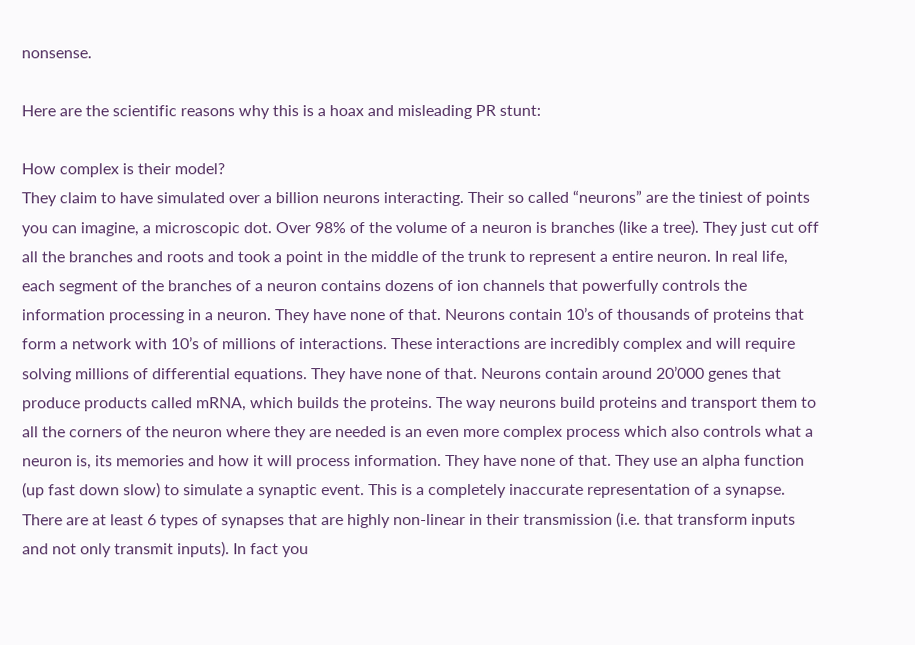nonsense.

Here are the scientific reasons why this is a hoax and misleading PR stunt:

How complex is their model?
They claim to have simulated over a billion neurons interacting. Their so called “neurons” are the tiniest of points you can imagine, a microscopic dot. Over 98% of the volume of a neuron is branches (like a tree). They just cut off all the branches and roots and took a point in the middle of the trunk to represent a entire neuron. In real life, each segment of the branches of a neuron contains dozens of ion channels that powerfully controls the information processing in a neuron. They have none of that. Neurons contain 10’s of thousands of proteins that form a network with 10’s of millions of interactions. These interactions are incredibly complex and will require solving millions of differential equations. They have none of that. Neurons contain around 20’000 genes that produce products called mRNA, which builds the proteins. The way neurons build proteins and transport them to all the corners of the neuron where they are needed is an even more complex process which also controls what a neuron is, its memories and how it will process information. They have none of that. They use an alpha function (up fast down slow) to simulate a synaptic event. This is a completely inaccurate representation of a synapse. There are at least 6 types of synapses that are highly non-linear in their transmission (i.e. that transform inputs and not only transmit inputs). In fact you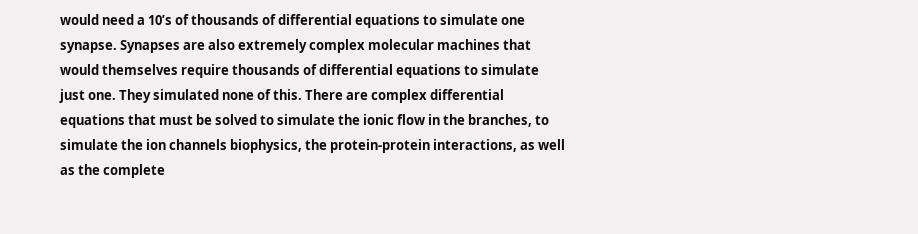would need a 10’s of thousands of differential equations to simulate one synapse. Synapses are also extremely complex molecular machines that would themselves require thousands of differential equations to simulate just one. They simulated none of this. There are complex differential equations that must be solved to simulate the ionic flow in the branches, to simulate the ion channels biophysics, the protein-protein interactions, as well as the complete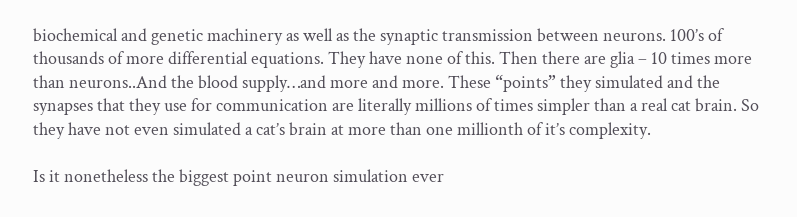biochemical and genetic machinery as well as the synaptic transmission between neurons. 100’s of thousands of more differential equations. They have none of this. Then there are glia – 10 times more than neurons..And the blood supply…and more and more. These “points” they simulated and the synapses that they use for communication are literally millions of times simpler than a real cat brain. So they have not even simulated a cat’s brain at more than one millionth of it’s complexity.

Is it nonetheless the biggest point neuron simulation ever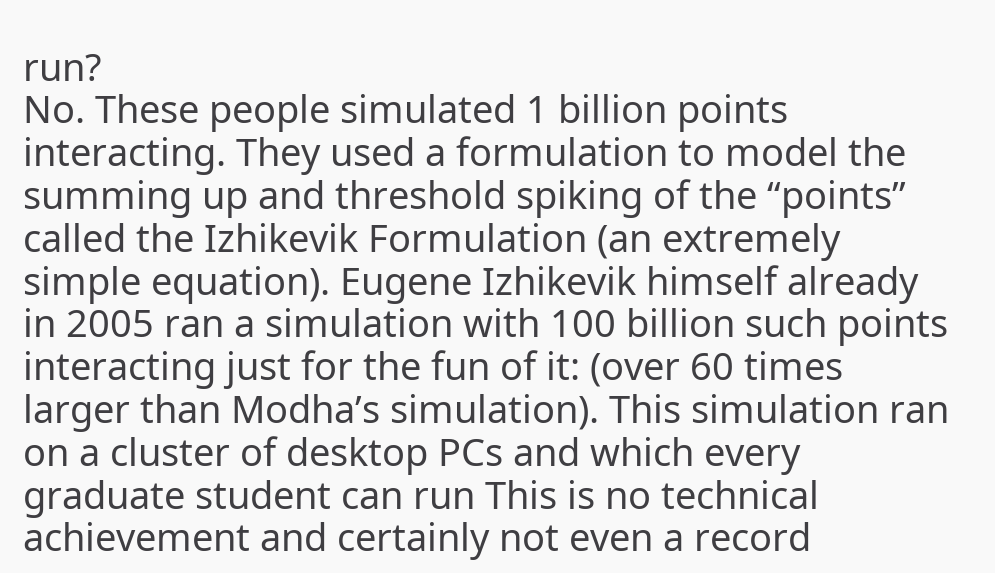run?
No. These people simulated 1 billion points interacting. They used a formulation to model the summing up and threshold spiking of the “points” called the Izhikevik Formulation (an extremely simple equation). Eugene Izhikevik himself already in 2005 ran a simulation with 100 billion such points interacting just for the fun of it: (over 60 times larger than Modha’s simulation). This simulation ran on a cluster of desktop PCs and which every graduate student can run This is no technical achievement and certainly not even a record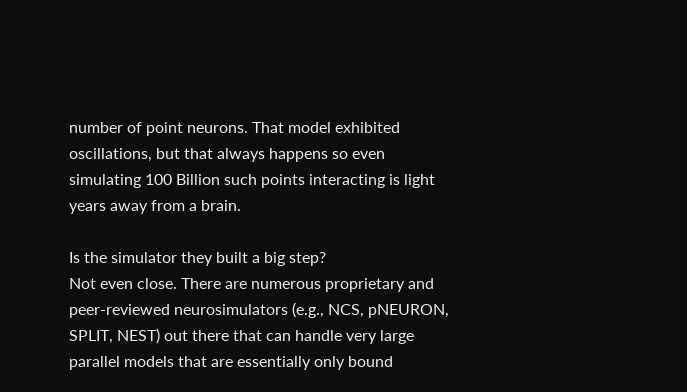number of point neurons. That model exhibited oscillations, but that always happens so even simulating 100 Billion such points interacting is light years away from a brain.

Is the simulator they built a big step?
Not even close. There are numerous proprietary and peer-reviewed neurosimulators (e.g., NCS, pNEURON, SPLIT, NEST) out there that can handle very large parallel models that are essentially only bound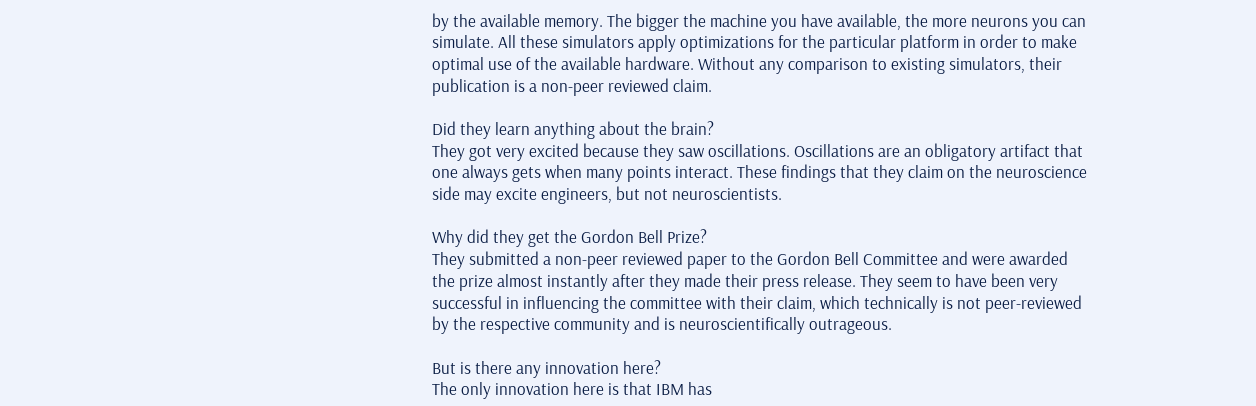by the available memory. The bigger the machine you have available, the more neurons you can simulate. All these simulators apply optimizations for the particular platform in order to make optimal use of the available hardware. Without any comparison to existing simulators, their publication is a non-peer reviewed claim.

Did they learn anything about the brain?
They got very excited because they saw oscillations. Oscillations are an obligatory artifact that one always gets when many points interact. These findings that they claim on the neuroscience side may excite engineers, but not neuroscientists.

Why did they get the Gordon Bell Prize?
They submitted a non-peer reviewed paper to the Gordon Bell Committee and were awarded the prize almost instantly after they made their press release. They seem to have been very successful in influencing the committee with their claim, which technically is not peer-reviewed by the respective community and is neuroscientifically outrageous.

But is there any innovation here?
The only innovation here is that IBM has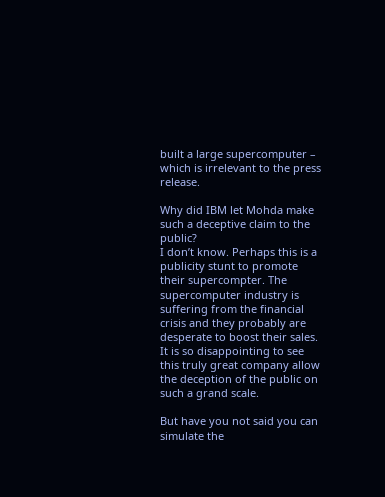built a large supercomputer – which is irrelevant to the press release.

Why did IBM let Mohda make such a deceptive claim to the public?
I don’t know. Perhaps this is a publicity stunt to promote their supercompter. The supercomputer industry is suffering from the financial crisis and they probably are desperate to boost their sales. It is so disappointing to see this truly great company allow the deception of the public on such a grand scale.

But have you not said you can simulate the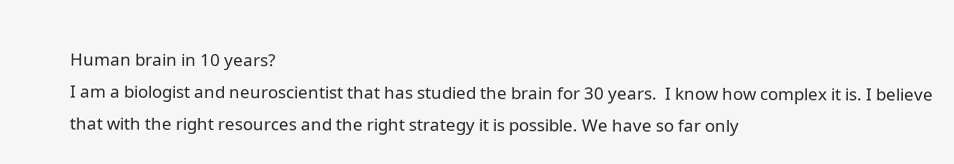Human brain in 10 years?
I am a biologist and neuroscientist that has studied the brain for 30 years.  I know how complex it is. I believe that with the right resources and the right strategy it is possible. We have so far only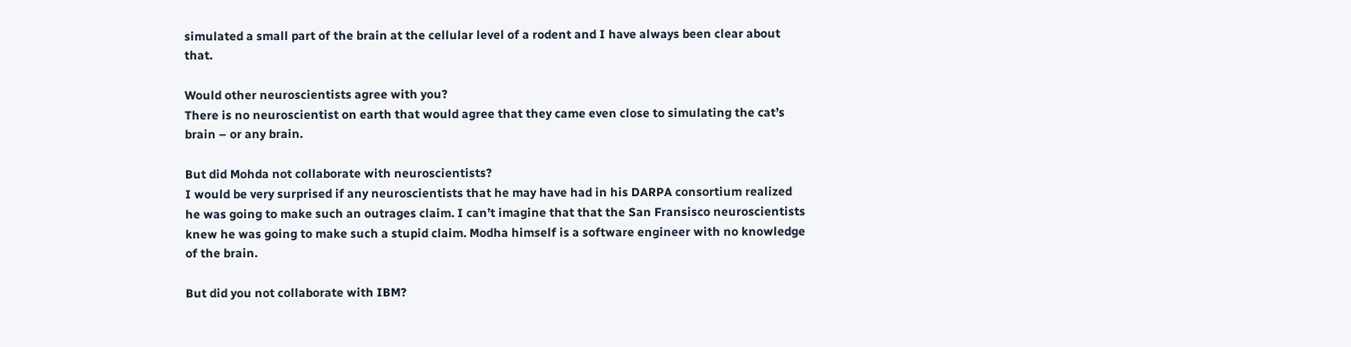simulated a small part of the brain at the cellular level of a rodent and I have always been clear about that.

Would other neuroscientists agree with you?
There is no neuroscientist on earth that would agree that they came even close to simulating the cat’s brain – or any brain.

But did Mohda not collaborate with neuroscientists?
I would be very surprised if any neuroscientists that he may have had in his DARPA consortium realized he was going to make such an outrages claim. I can’t imagine that that the San Fransisco neuroscientists knew he was going to make such a stupid claim. Modha himself is a software engineer with no knowledge of the brain.

But did you not collaborate with IBM?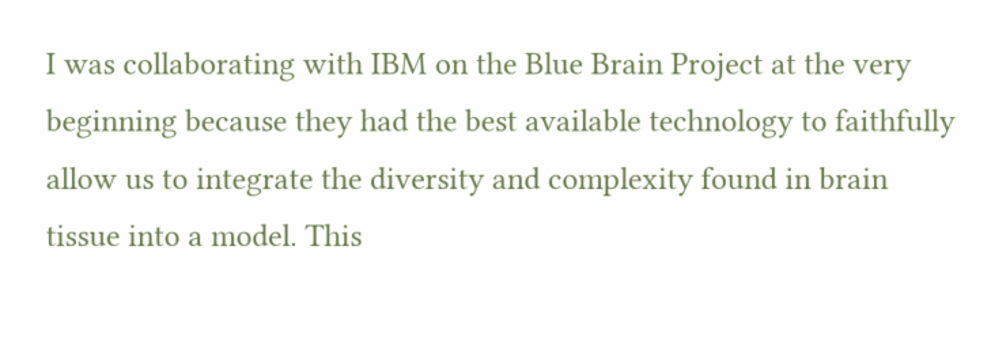I was collaborating with IBM on the Blue Brain Project at the very beginning because they had the best available technology to faithfully allow us to integrate the diversity and complexity found in brain tissue into a model. This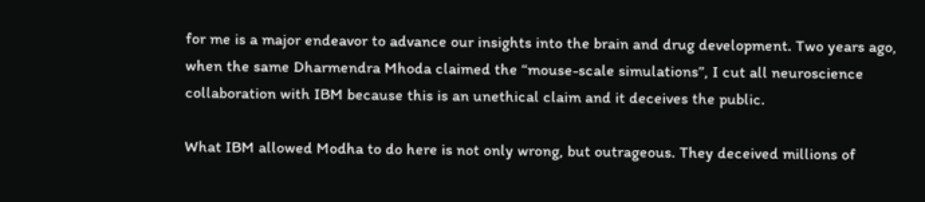for me is a major endeavor to advance our insights into the brain and drug development. Two years ago, when the same Dharmendra Mhoda claimed the “mouse-scale simulations”, I cut all neuroscience collaboration with IBM because this is an unethical claim and it deceives the public.

What IBM allowed Modha to do here is not only wrong, but outrageous. They deceived millions of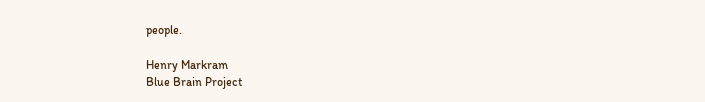people.

Henry Markram
Blue Brain Project